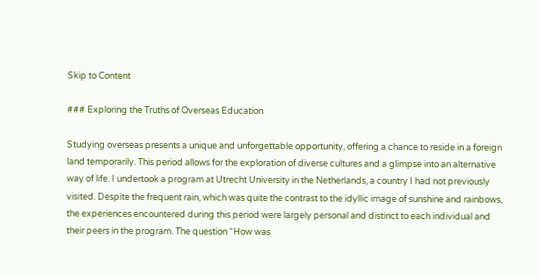Skip to Content

### Exploring the Truths of Overseas Education

Studying overseas presents a unique and unforgettable opportunity, offering a chance to reside in a foreign land temporarily. This period allows for the exploration of diverse cultures and a glimpse into an alternative way of life. I undertook a program at Utrecht University in the Netherlands, a country I had not previously visited. Despite the frequent rain, which was quite the contrast to the idyllic image of sunshine and rainbows, the experiences encountered during this period were largely personal and distinct to each individual and their peers in the program. The question “How was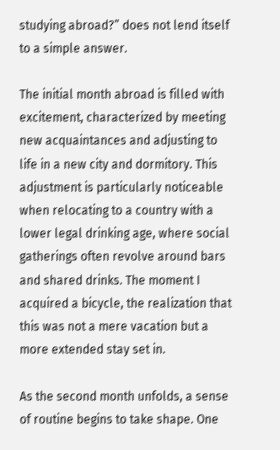studying abroad?” does not lend itself to a simple answer.

The initial month abroad is filled with excitement, characterized by meeting new acquaintances and adjusting to life in a new city and dormitory. This adjustment is particularly noticeable when relocating to a country with a lower legal drinking age, where social gatherings often revolve around bars and shared drinks. The moment I acquired a bicycle, the realization that this was not a mere vacation but a more extended stay set in.

As the second month unfolds, a sense of routine begins to take shape. One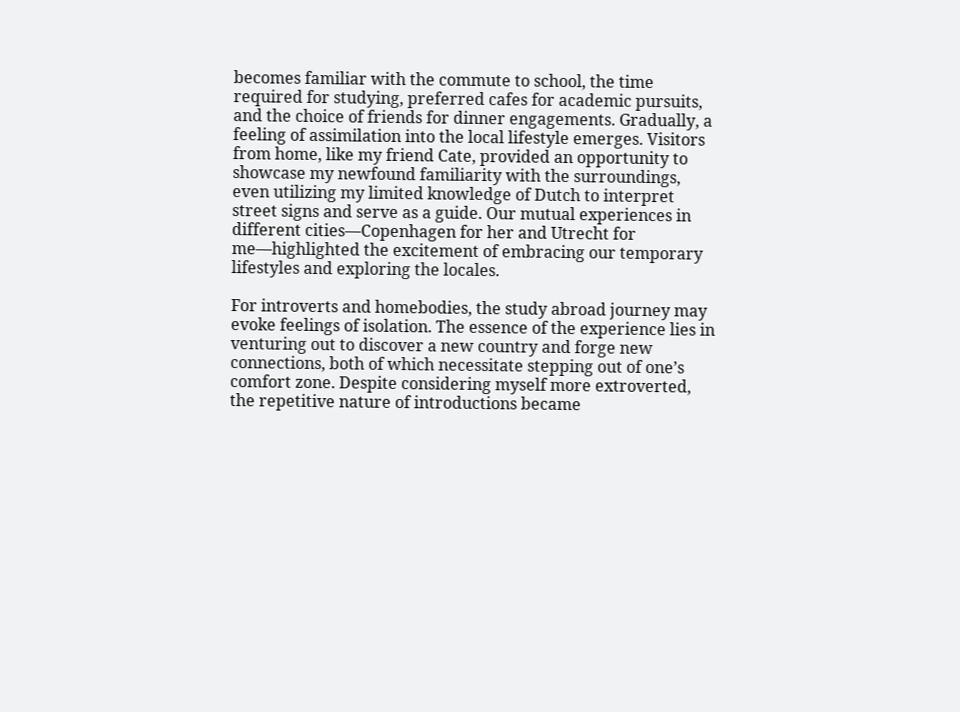becomes familiar with the commute to school, the time required for studying, preferred cafes for academic pursuits, and the choice of friends for dinner engagements. Gradually, a feeling of assimilation into the local lifestyle emerges. Visitors from home, like my friend Cate, provided an opportunity to showcase my newfound familiarity with the surroundings, even utilizing my limited knowledge of Dutch to interpret street signs and serve as a guide. Our mutual experiences in different cities—Copenhagen for her and Utrecht for me—highlighted the excitement of embracing our temporary lifestyles and exploring the locales.

For introverts and homebodies, the study abroad journey may evoke feelings of isolation. The essence of the experience lies in venturing out to discover a new country and forge new connections, both of which necessitate stepping out of one’s comfort zone. Despite considering myself more extroverted, the repetitive nature of introductions became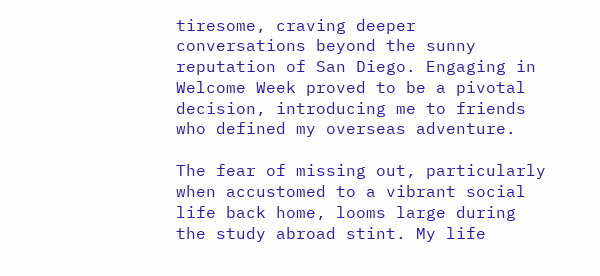tiresome, craving deeper conversations beyond the sunny reputation of San Diego. Engaging in Welcome Week proved to be a pivotal decision, introducing me to friends who defined my overseas adventure.

The fear of missing out, particularly when accustomed to a vibrant social life back home, looms large during the study abroad stint. My life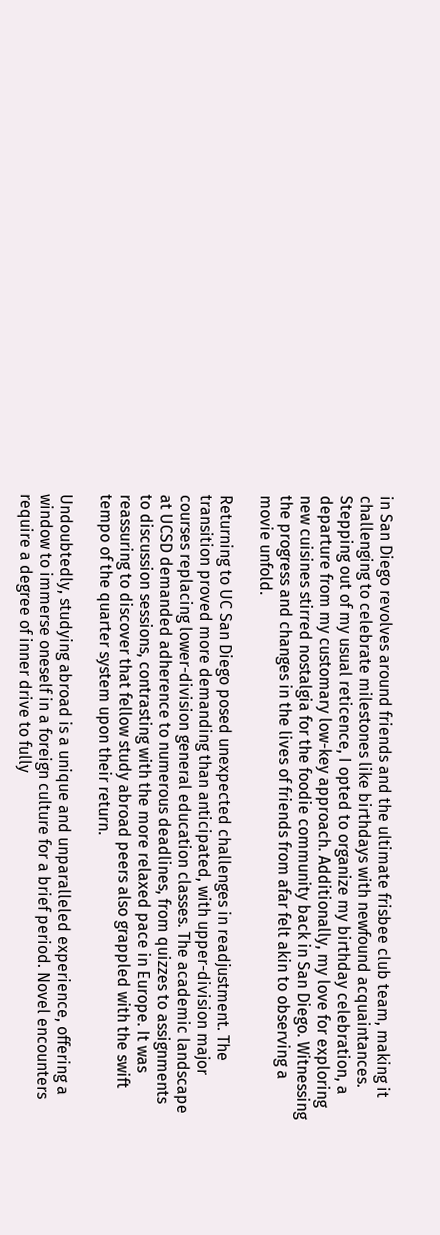in San Diego revolves around friends and the ultimate frisbee club team, making it challenging to celebrate milestones like birthdays with newfound acquaintances. Stepping out of my usual reticence, I opted to organize my birthday celebration, a departure from my customary low-key approach. Additionally, my love for exploring new cuisines stirred nostalgia for the foodie community back in San Diego. Witnessing the progress and changes in the lives of friends from afar felt akin to observing a movie unfold.

Returning to UC San Diego posed unexpected challenges in readjustment. The transition proved more demanding than anticipated, with upper-division major courses replacing lower-division general education classes. The academic landscape at UCSD demanded adherence to numerous deadlines, from quizzes to assignments to discussion sessions, contrasting with the more relaxed pace in Europe. It was reassuring to discover that fellow study abroad peers also grappled with the swift tempo of the quarter system upon their return.

Undoubtedly, studying abroad is a unique and unparalleled experience, offering a window to immerse oneself in a foreign culture for a brief period. Novel encounters require a degree of inner drive to fully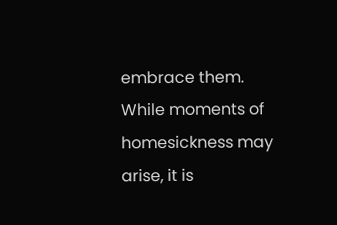embrace them. While moments of homesickness may arise, it is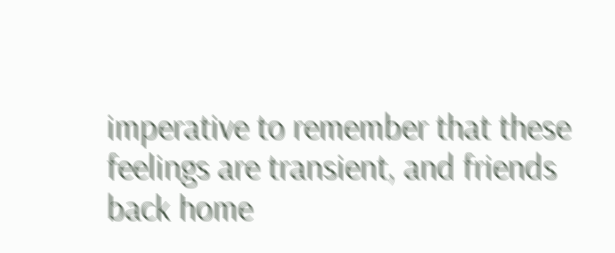imperative to remember that these feelings are transient, and friends back home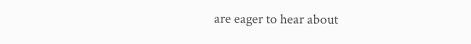are eager to hear about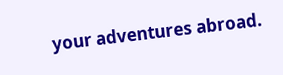your adventures abroad.